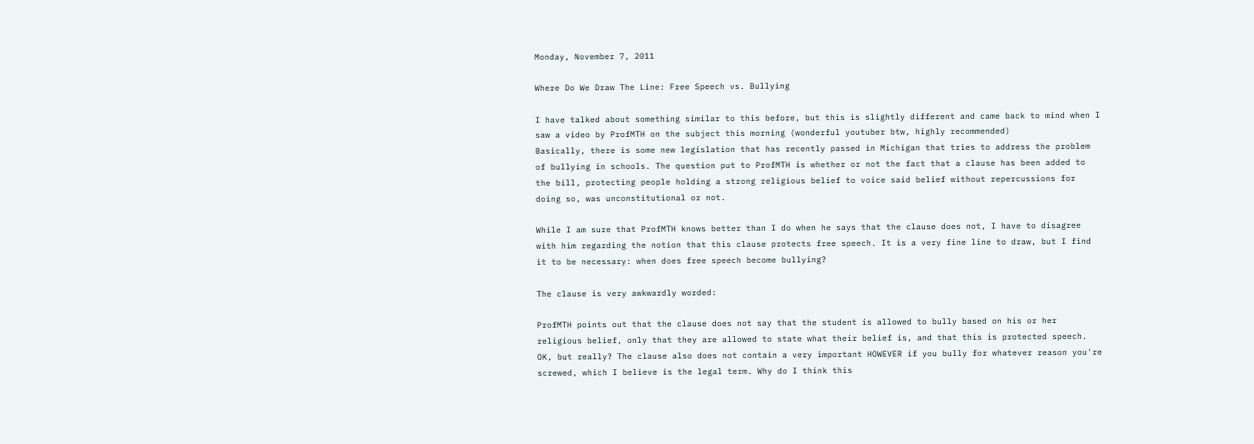Monday, November 7, 2011

Where Do We Draw The Line: Free Speech vs. Bullying

I have talked about something similar to this before, but this is slightly different and came back to mind when I saw a video by ProfMTH on the subject this morning (wonderful youtuber btw, highly recommended)
Basically, there is some new legislation that has recently passed in Michigan that tries to address the problem of bullying in schools. The question put to ProfMTH is whether or not the fact that a clause has been added to the bill, protecting people holding a strong religious belief to voice said belief without repercussions for doing so, was unconstitutional or not.

While I am sure that ProfMTH knows better than I do when he says that the clause does not, I have to disagree with him regarding the notion that this clause protects free speech. It is a very fine line to draw, but I find it to be necessary: when does free speech become bullying?

The clause is very awkwardly worded:

ProfMTH points out that the clause does not say that the student is allowed to bully based on his or her religious belief, only that they are allowed to state what their belief is, and that this is protected speech. OK, but really? The clause also does not contain a very important HOWEVER if you bully for whatever reason you're screwed, which I believe is the legal term. Why do I think this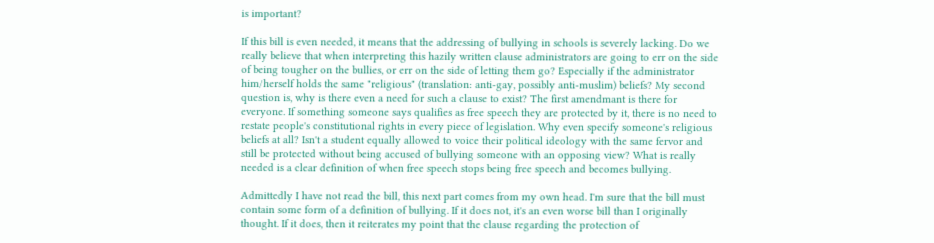is important?

If this bill is even needed, it means that the addressing of bullying in schools is severely lacking. Do we really believe that when interpreting this hazily written clause administrators are going to err on the side of being tougher on the bullies, or err on the side of letting them go? Especially if the administrator him/herself holds the same "religious" (translation: anti-gay, possibly anti-muslim) beliefs? My second question is, why is there even a need for such a clause to exist? The first amendmant is there for everyone. If something someone says qualifies as free speech they are protected by it, there is no need to restate people's constitutional rights in every piece of legislation. Why even specify someone's religious beliefs at all? Isn't a student equally allowed to voice their political ideology with the same fervor and still be protected without being accused of bullying someone with an opposing view? What is really needed is a clear definition of when free speech stops being free speech and becomes bullying.

Admittedly I have not read the bill, this next part comes from my own head. I'm sure that the bill must contain some form of a definition of bullying. If it does not, it's an even worse bill than I originally thought. If it does, then it reiterates my point that the clause regarding the protection of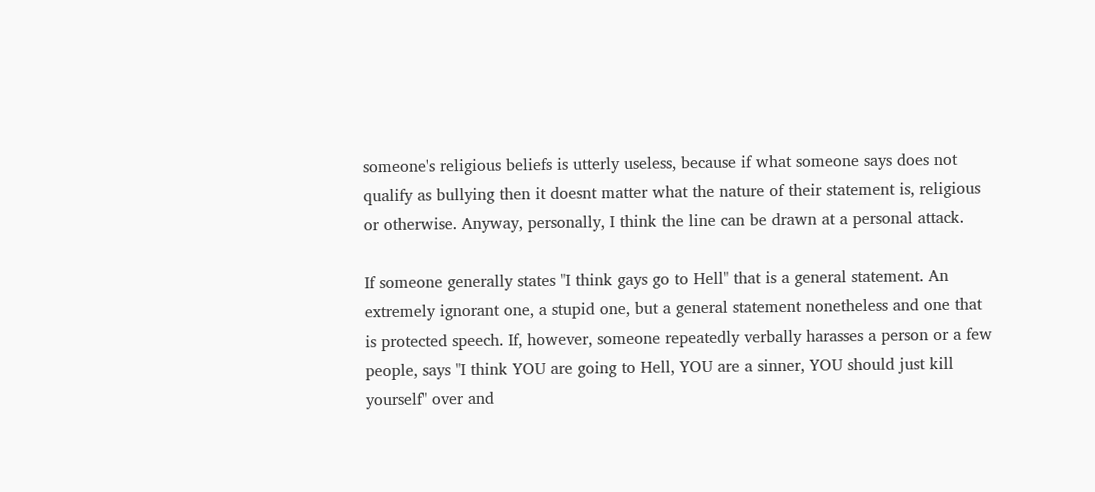someone's religious beliefs is utterly useless, because if what someone says does not qualify as bullying then it doesnt matter what the nature of their statement is, religious or otherwise. Anyway, personally, I think the line can be drawn at a personal attack.

If someone generally states "I think gays go to Hell" that is a general statement. An extremely ignorant one, a stupid one, but a general statement nonetheless and one that is protected speech. If, however, someone repeatedly verbally harasses a person or a few people, says "I think YOU are going to Hell, YOU are a sinner, YOU should just kill yourself" over and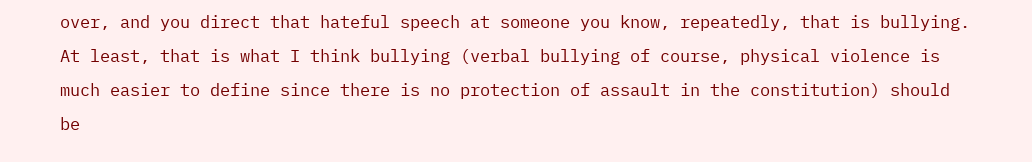over, and you direct that hateful speech at someone you know, repeatedly, that is bullying. At least, that is what I think bullying (verbal bullying of course, physical violence is much easier to define since there is no protection of assault in the constitution) should be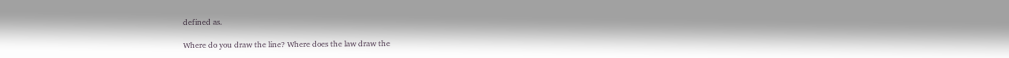defined as.

Where do you draw the line? Where does the law draw the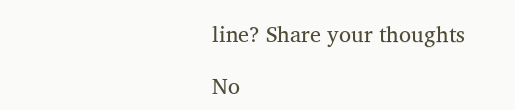line? Share your thoughts

No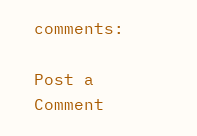comments:

Post a Comment